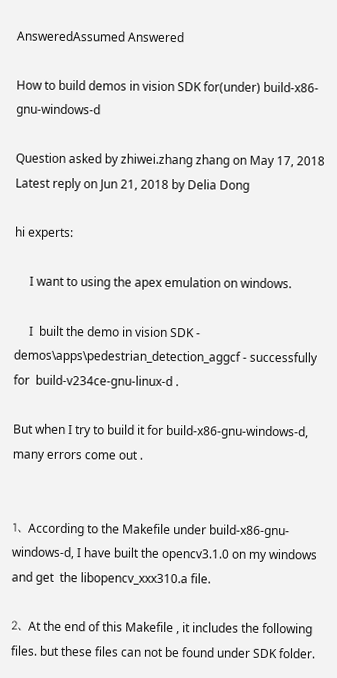AnsweredAssumed Answered

How to build demos in vision SDK for(under) build-x86-gnu-windows-d

Question asked by zhiwei.zhang zhang on May 17, 2018
Latest reply on Jun 21, 2018 by Delia Dong

hi experts:

     I want to using the apex emulation on windows.

     I  built the demo in vision SDK - demos\apps\pedestrian_detection_aggcf - successfully for  build-v234ce-gnu-linux-d .

But when I try to build it for build-x86-gnu-windows-d, many errors come out .


1、According to the Makefile under build-x86-gnu-windows-d, I have built the opencv3.1.0 on my windows and get  the libopencv_xxx310.a file.

2、At the end of this Makefile , it includes the following files. but these files can not be found under SDK folder.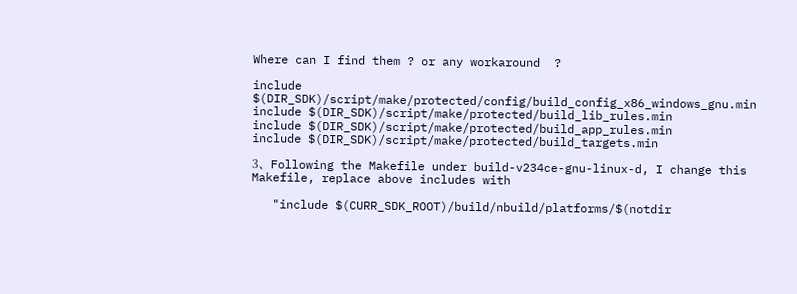Where can I find them ? or any workaround  ?

include $(DIR_SDK)/script/make/protected/config/build_config_x86_windows_gnu.min
include $(DIR_SDK)/script/make/protected/build_lib_rules.min
include $(DIR_SDK)/script/make/protected/build_app_rules.min
include $(DIR_SDK)/script/make/protected/build_targets.min

3、Following the Makefile under build-v234ce-gnu-linux-d, I change this Makefile, replace above includes with

   "include $(CURR_SDK_ROOT)/build/nbuild/platforms/$(notdir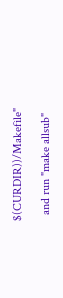$(CURDIR))/Makefile"

  and run "make allsub"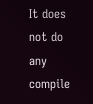It does not do any compile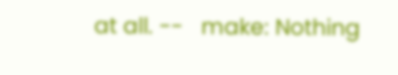at all. --   make: Nothing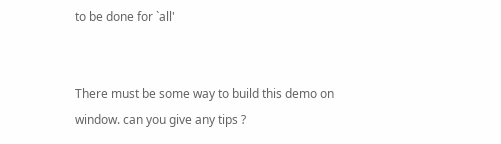to be done for `all'


There must be some way to build this demo on window. can you give any tips ?